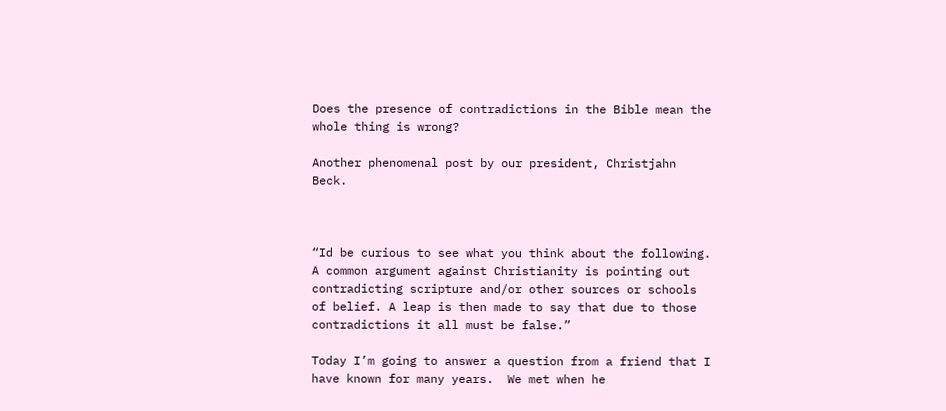Does the presence of contradictions in the Bible mean the whole thing is wrong?

Another phenomenal post by our president, Christjahn Beck.



“Id be curious to see what you think about the following. A common argument against Christianity is pointing out contradicting scripture and/or other sources or schools of belief. A leap is then made to say that due to those contradictions it all must be false.”

Today I’m going to answer a question from a friend that I have known for many years.  We met when he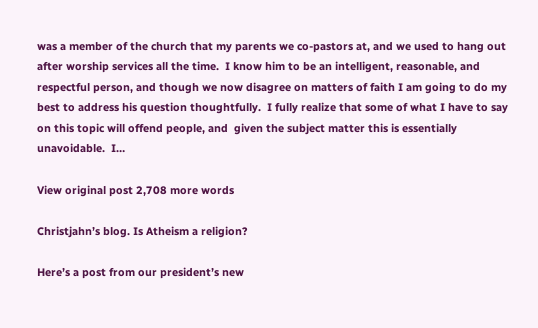was a member of the church that my parents we co-pastors at, and we used to hang out after worship services all the time.  I know him to be an intelligent, reasonable, and respectful person, and though we now disagree on matters of faith I am going to do my best to address his question thoughtfully.  I fully realize that some of what I have to say on this topic will offend people, and  given the subject matter this is essentially unavoidable.  I…

View original post 2,708 more words

Christjahn’s blog. Is Atheism a religion?

Here’s a post from our president’s new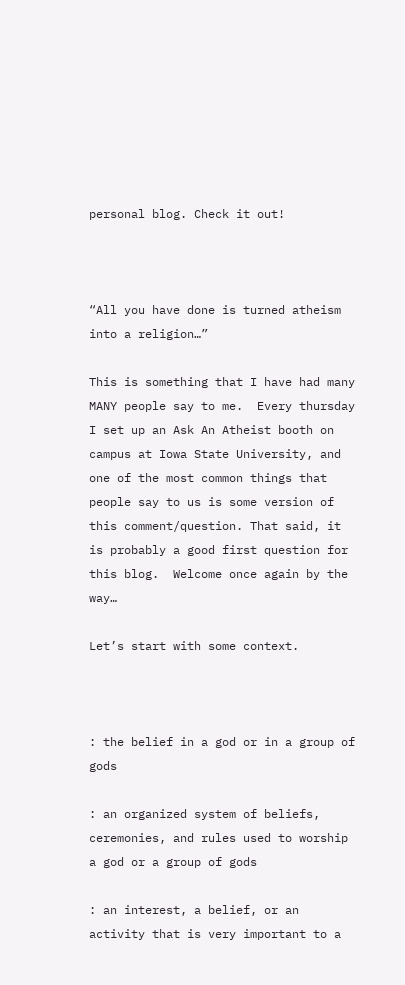personal blog. Check it out!



“All you have done is turned atheism into a religion…”

This is something that I have had many MANY people say to me.  Every thursday I set up an Ask An Atheist booth on campus at Iowa State University, and one of the most common things that people say to us is some version of this comment/question. That said, it is probably a good first question for this blog.  Welcome once again by the way…

Let’s start with some context.



: the belief in a god or in a group of gods

: an organized system of beliefs, ceremonies, and rules used to worship a god or a group of gods

: an interest, a belief, or an activity that is very important to a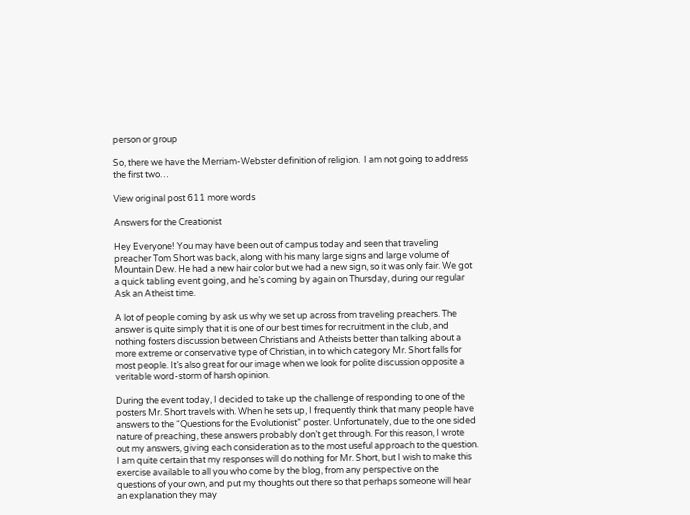person or group

So, there we have the Merriam-Webster definition of religion.  I am not going to address the first two…

View original post 611 more words

Answers for the Creationist

Hey Everyone! You may have been out of campus today and seen that traveling preacher Tom Short was back, along with his many large signs and large volume of Mountain Dew. He had a new hair color but we had a new sign, so it was only fair. We got a quick tabling event going, and he’s coming by again on Thursday, during our regular Ask an Atheist time.

A lot of people coming by ask us why we set up across from traveling preachers. The answer is quite simply that it is one of our best times for recruitment in the club, and nothing fosters discussion between Christians and Atheists better than talking about a more extreme or conservative type of Christian, in to which category Mr. Short falls for most people. It’s also great for our image when we look for polite discussion opposite a veritable word-storm of harsh opinion.

During the event today, I decided to take up the challenge of responding to one of the posters Mr. Short travels with. When he sets up, I frequently think that many people have answers to the “Questions for the Evolutionist” poster. Unfortunately, due to the one sided nature of preaching, these answers probably don’t get through. For this reason, I wrote out my answers, giving each consideration as to the most useful approach to the question. I am quite certain that my responses will do nothing for Mr. Short, but I wish to make this exercise available to all you who come by the blog, from any perspective on the questions of your own, and put my thoughts out there so that perhaps someone will hear an explanation they may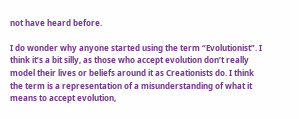not have heard before.

I do wonder why anyone started using the term “Evolutionist”. I think it’s a bit silly, as those who accept evolution don’t really model their lives or beliefs around it as Creationists do. I think the term is a representation of a misunderstanding of what it means to accept evolution,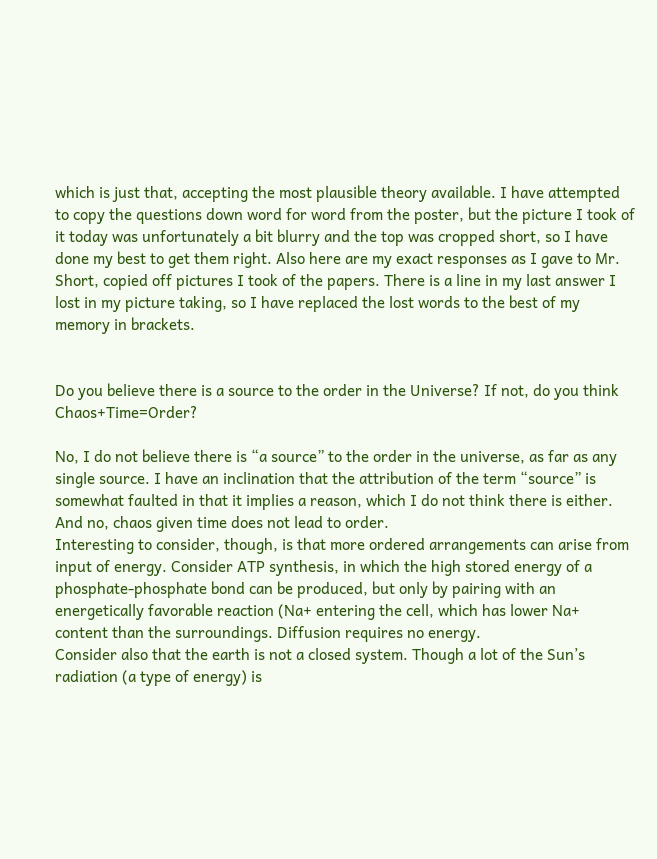which is just that, accepting the most plausible theory available. I have attempted to copy the questions down word for word from the poster, but the picture I took of it today was unfortunately a bit blurry and the top was cropped short, so I have done my best to get them right. Also here are my exact responses as I gave to Mr. Short, copied off pictures I took of the papers. There is a line in my last answer I lost in my picture taking, so I have replaced the lost words to the best of my memory in brackets.


Do you believe there is a source to the order in the Universe? If not, do you think Chaos+Time=Order?

No, I do not believe there is “a source” to the order in the universe, as far as any single source. I have an inclination that the attribution of the term “source” is somewhat faulted in that it implies a reason, which I do not think there is either. And no, chaos given time does not lead to order.
Interesting to consider, though, is that more ordered arrangements can arise from input of energy. Consider ATP synthesis, in which the high stored energy of a phosphate-phosphate bond can be produced, but only by pairing with an energetically favorable reaction (Na+ entering the cell, which has lower Na+ content than the surroundings. Diffusion requires no energy.
Consider also that the earth is not a closed system. Though a lot of the Sun’s radiation (a type of energy) is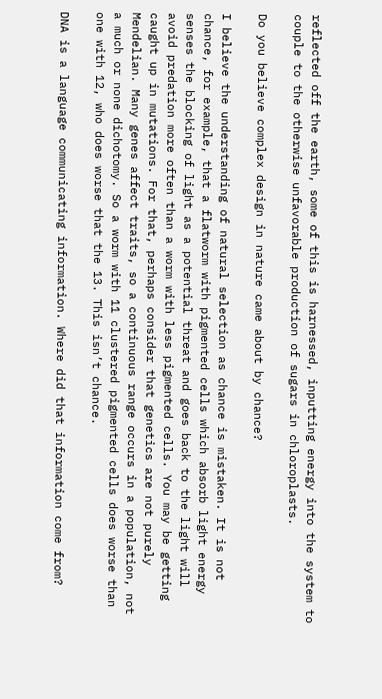reflected off the earth, some of this is harnessed, inputting energy into the system to couple to the otherwise unfavorable production of sugars in chloroplasts.

Do you believe complex design in nature came about by chance?

I believe the understanding of natural selection as chance is mistaken. It is not chance, for example, that a flatworm with pigmented cells which absorb light energy senses the blocking of light as a potential threat and goes back to the light will avoid predation more often than a worm with less pigmented cells. You may be getting caught up in mutations. For that, perhaps consider that genetics are not purely Mendelian. Many genes affect traits, so a continuous range occurs in a population, not a much or none dichotomy. So a worm with 11 clustered pigmented cells does worse than one with 12, who does worse that the 13. This isn’t chance.

DNA is a language communicating information. Where did that information come from?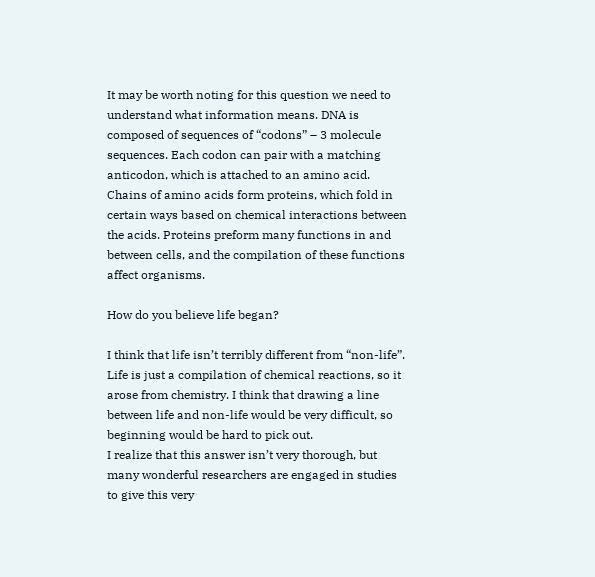It may be worth noting for this question we need to understand what information means. DNA is composed of sequences of “codons” – 3 molecule sequences. Each codon can pair with a matching anticodon, which is attached to an amino acid. Chains of amino acids form proteins, which fold in certain ways based on chemical interactions between the acids. Proteins preform many functions in and between cells, and the compilation of these functions affect organisms.

How do you believe life began?

I think that life isn’t terribly different from “non-life”. Life is just a compilation of chemical reactions, so it arose from chemistry. I think that drawing a line between life and non-life would be very difficult, so beginning would be hard to pick out.
I realize that this answer isn’t very thorough, but many wonderful researchers are engaged in studies to give this very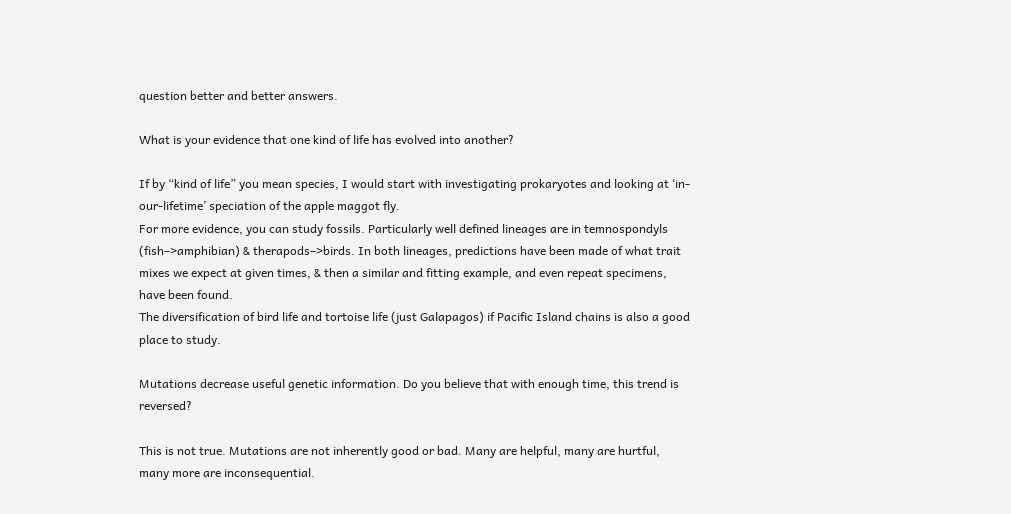question better and better answers.

What is your evidence that one kind of life has evolved into another?

If by “kind of life” you mean species, I would start with investigating prokaryotes and looking at ‘in-our-lifetime’ speciation of the apple maggot fly.
For more evidence, you can study fossils. Particularly well defined lineages are in temnospondyls (fish–>amphibian) & therapods–>birds. In both lineages, predictions have been made of what trait mixes we expect at given times, & then a similar and fitting example, and even repeat specimens, have been found.
The diversification of bird life and tortoise life (just Galapagos) if Pacific Island chains is also a good place to study.

Mutations decrease useful genetic information. Do you believe that with enough time, this trend is reversed?

This is not true. Mutations are not inherently good or bad. Many are helpful, many are hurtful, many more are inconsequential.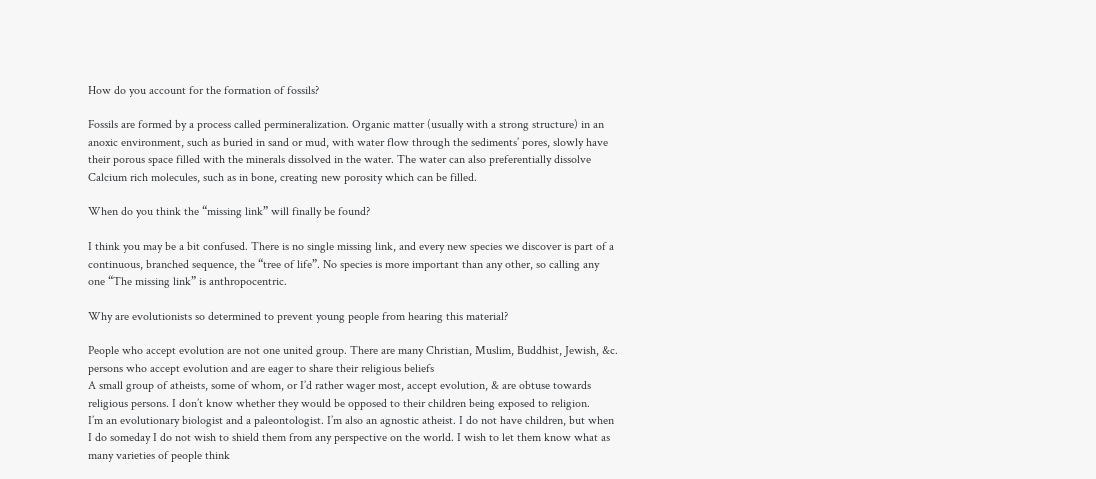How do you account for the formation of fossils?

Fossils are formed by a process called permineralization. Organic matter (usually with a strong structure) in an anoxic environment, such as buried in sand or mud, with water flow through the sediments’ pores, slowly have their porous space filled with the minerals dissolved in the water. The water can also preferentially dissolve Calcium rich molecules, such as in bone, creating new porosity which can be filled.

When do you think the “missing link” will finally be found?

I think you may be a bit confused. There is no single missing link, and every new species we discover is part of a continuous, branched sequence, the “tree of life”. No species is more important than any other, so calling any one “The missing link” is anthropocentric.

Why are evolutionists so determined to prevent young people from hearing this material?

People who accept evolution are not one united group. There are many Christian, Muslim, Buddhist, Jewish, &c. persons who accept evolution and are eager to share their religious beliefs
A small group of atheists, some of whom, or I’d rather wager most, accept evolution, & are obtuse towards religious persons. I don’t know whether they would be opposed to their children being exposed to religion.
I’m an evolutionary biologist and a paleontologist. I’m also an agnostic atheist. I do not have children, but when I do someday I do not wish to shield them from any perspective on the world. I wish to let them know what as many varieties of people think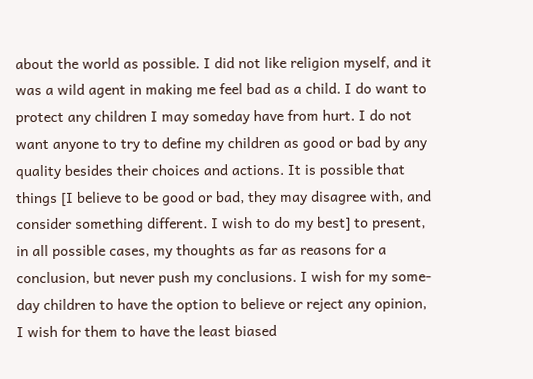about the world as possible. I did not like religion myself, and it was a wild agent in making me feel bad as a child. I do want to protect any children I may someday have from hurt. I do not want anyone to try to define my children as good or bad by any quality besides their choices and actions. It is possible that things [I believe to be good or bad, they may disagree with, and consider something different. I wish to do my best] to present, in all possible cases, my thoughts as far as reasons for a conclusion, but never push my conclusions. I wish for my some-day children to have the option to believe or reject any opinion, I wish for them to have the least biased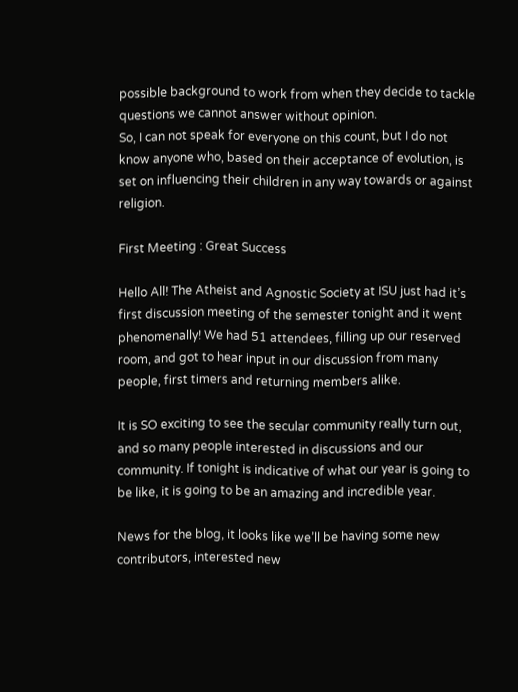possible background to work from when they decide to tackle questions we cannot answer without opinion.
So, I can not speak for everyone on this count, but I do not know anyone who, based on their acceptance of evolution, is set on influencing their children in any way towards or against religion.

First Meeting : Great Success

Hello All! The Atheist and Agnostic Society at ISU just had it’s first discussion meeting of the semester tonight and it went phenomenally! We had 51 attendees, filling up our reserved room, and got to hear input in our discussion from many people, first timers and returning members alike.

It is SO exciting to see the secular community really turn out, and so many people interested in discussions and our community. If tonight is indicative of what our year is going to be like, it is going to be an amazing and incredible year.

News for the blog, it looks like we’ll be having some new contributors, interested new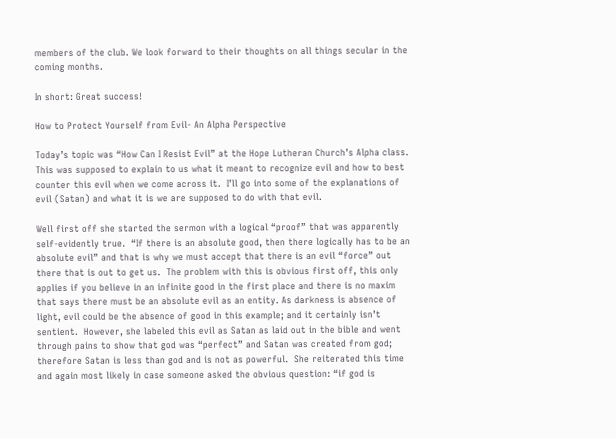members of the club. We look forward to their thoughts on all things secular in the coming months.

In short: Great success!

How to Protect Yourself from Evil- An Alpha Perspective

Today’s topic was “How Can I Resist Evil” at the Hope Lutheran Church’s Alpha class.  This was supposed to explain to us what it meant to recognize evil and how to best counter this evil when we come across it.  I’ll go into some of the explanations of evil (Satan) and what it is we are supposed to do with that evil.

Well first off she started the sermon with a logical “proof” that was apparently self-evidently true.  “If there is an absolute good, then there logically has to be an absolute evil” and that is why we must accept that there is an evil “force” out there that is out to get us.  The problem with this is obvious first off, this only applies if you believe in an infinite good in the first place and there is no maxim that says there must be an absolute evil as an entity. As darkness is absence of light, evil could be the absence of good in this example; and it certainly isn’t sentient.  However, she labeled this evil as Satan as laid out in the bible and went through pains to show that god was “perfect” and Satan was created from god; therefore Satan is less than god and is not as powerful.  She reiterated this time and again most likely in case someone asked the obvious question: “if god is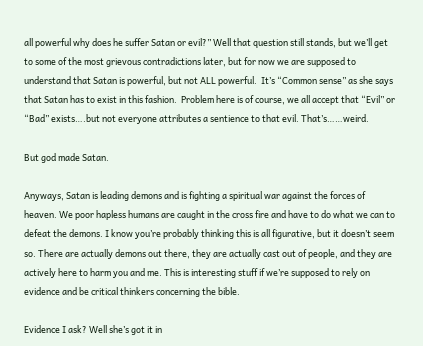all powerful why does he suffer Satan or evil?” Well that question still stands, but we’ll get to some of the most grievous contradictions later, but for now we are supposed to understand that Satan is powerful, but not ALL powerful.  It’s “Common sense” as she says that Satan has to exist in this fashion.  Problem here is of course, we all accept that “Evil” or “Bad” exists….but not everyone attributes a sentience to that evil. That’s……weird.

But god made Satan.

Anyways, Satan is leading demons and is fighting a spiritual war against the forces of heaven. We poor hapless humans are caught in the cross fire and have to do what we can to defeat the demons. I know you’re probably thinking this is all figurative, but it doesn’t seem so. There are actually demons out there, they are actually cast out of people, and they are actively here to harm you and me. This is interesting stuff if we’re supposed to rely on evidence and be critical thinkers concerning the bible.

Evidence I ask? Well she’s got it in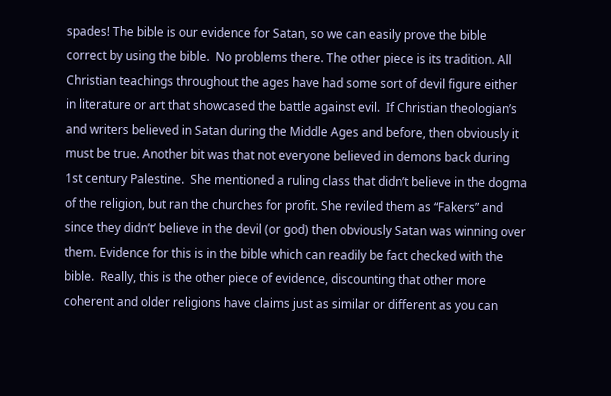spades! The bible is our evidence for Satan, so we can easily prove the bible correct by using the bible.  No problems there. The other piece is its tradition. All Christian teachings throughout the ages have had some sort of devil figure either in literature or art that showcased the battle against evil.  If Christian theologian’s and writers believed in Satan during the Middle Ages and before, then obviously it must be true. Another bit was that not everyone believed in demons back during 1st century Palestine.  She mentioned a ruling class that didn’t believe in the dogma of the religion, but ran the churches for profit. She reviled them as “Fakers” and since they didn’t’ believe in the devil (or god) then obviously Satan was winning over them. Evidence for this is in the bible which can readily be fact checked with the bible.  Really, this is the other piece of evidence, discounting that other more coherent and older religions have claims just as similar or different as you can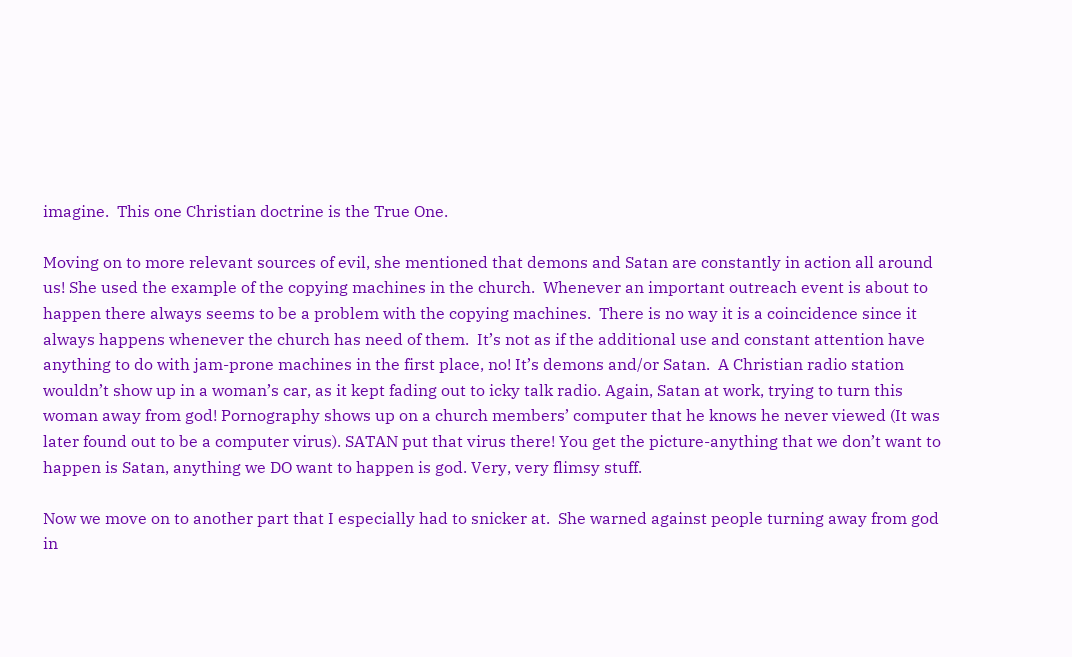imagine.  This one Christian doctrine is the True One.

Moving on to more relevant sources of evil, she mentioned that demons and Satan are constantly in action all around us! She used the example of the copying machines in the church.  Whenever an important outreach event is about to happen there always seems to be a problem with the copying machines.  There is no way it is a coincidence since it always happens whenever the church has need of them.  It’s not as if the additional use and constant attention have anything to do with jam-prone machines in the first place, no! It’s demons and/or Satan.  A Christian radio station wouldn’t show up in a woman’s car, as it kept fading out to icky talk radio. Again, Satan at work, trying to turn this woman away from god! Pornography shows up on a church members’ computer that he knows he never viewed (It was later found out to be a computer virus). SATAN put that virus there! You get the picture-anything that we don’t want to happen is Satan, anything we DO want to happen is god. Very, very flimsy stuff.

Now we move on to another part that I especially had to snicker at.  She warned against people turning away from god in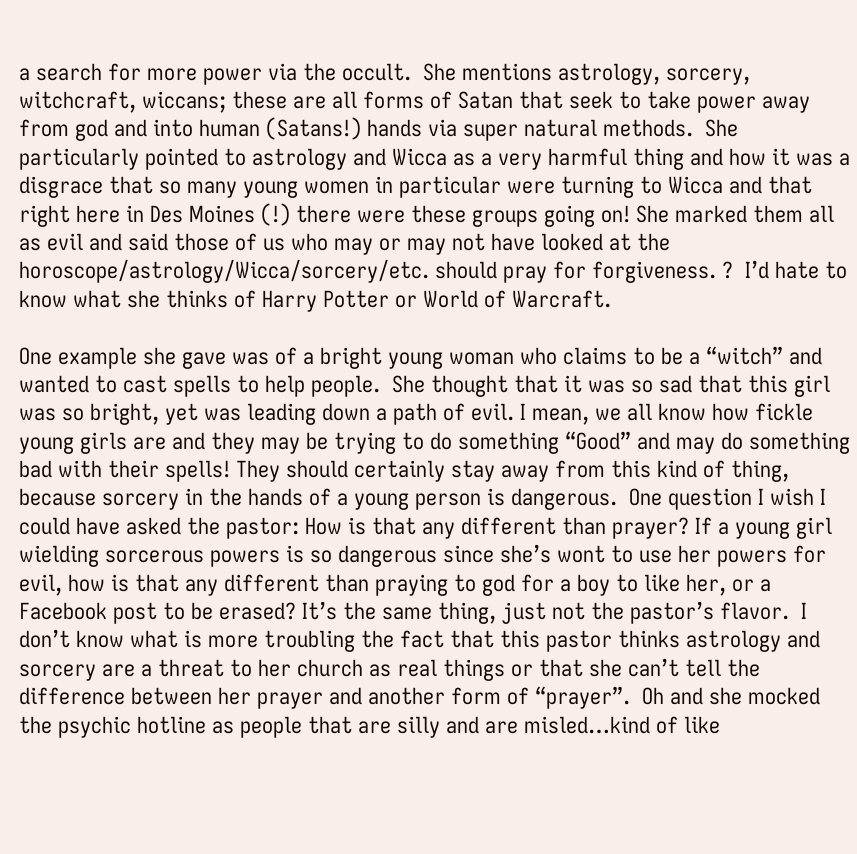a search for more power via the occult.  She mentions astrology, sorcery, witchcraft, wiccans; these are all forms of Satan that seek to take power away from god and into human (Satans!) hands via super natural methods.  She particularly pointed to astrology and Wicca as a very harmful thing and how it was a disgrace that so many young women in particular were turning to Wicca and that right here in Des Moines (!) there were these groups going on! She marked them all as evil and said those of us who may or may not have looked at the horoscope/astrology/Wicca/sorcery/etc. should pray for forgiveness. ?  I’d hate to know what she thinks of Harry Potter or World of Warcraft.

One example she gave was of a bright young woman who claims to be a “witch” and wanted to cast spells to help people.  She thought that it was so sad that this girl was so bright, yet was leading down a path of evil. I mean, we all know how fickle young girls are and they may be trying to do something “Good” and may do something bad with their spells! They should certainly stay away from this kind of thing, because sorcery in the hands of a young person is dangerous.  One question I wish I could have asked the pastor: How is that any different than prayer? If a young girl wielding sorcerous powers is so dangerous since she’s wont to use her powers for evil, how is that any different than praying to god for a boy to like her, or a Facebook post to be erased? It’s the same thing, just not the pastor’s flavor.  I don’t know what is more troubling the fact that this pastor thinks astrology and sorcery are a threat to her church as real things or that she can’t tell the difference between her prayer and another form of “prayer”.  Oh and she mocked the psychic hotline as people that are silly and are misled…kind of like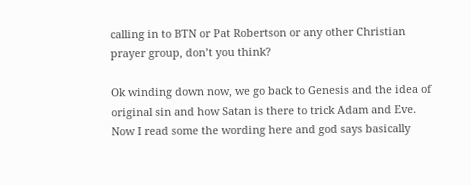calling in to BTN or Pat Robertson or any other Christian prayer group, don’t you think?

Ok winding down now, we go back to Genesis and the idea of original sin and how Satan is there to trick Adam and Eve.  Now I read some the wording here and god says basically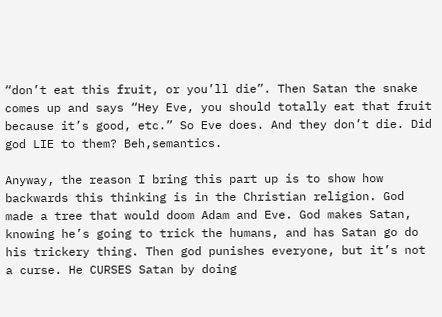“don’t eat this fruit, or you’ll die”. Then Satan the snake comes up and says “Hey Eve, you should totally eat that fruit because it’s good, etc.” So Eve does. And they don’t die. Did god LIE to them? Beh,semantics.

Anyway, the reason I bring this part up is to show how backwards this thinking is in the Christian religion. God made a tree that would doom Adam and Eve. God makes Satan, knowing he’s going to trick the humans, and has Satan go do his trickery thing. Then god punishes everyone, but it’s not a curse. He CURSES Satan by doing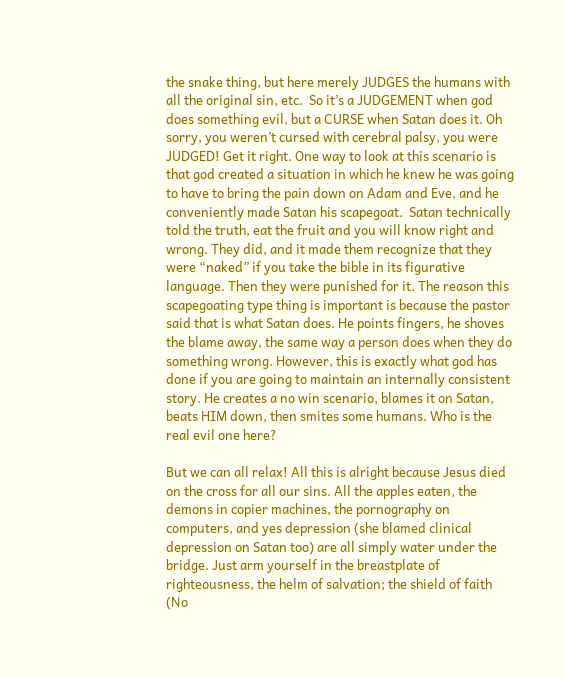the snake thing, but here merely JUDGES the humans with all the original sin, etc.  So it’s a JUDGEMENT when god does something evil, but a CURSE when Satan does it. Oh sorry, you weren’t cursed with cerebral palsy, you were JUDGED! Get it right. One way to look at this scenario is that god created a situation in which he knew he was going to have to bring the pain down on Adam and Eve, and he conveniently made Satan his scapegoat.  Satan technically told the truth, eat the fruit and you will know right and wrong. They did, and it made them recognize that they were “naked” if you take the bible in its figurative language. Then they were punished for it. The reason this scapegoating type thing is important is because the pastor said that is what Satan does. He points fingers, he shoves the blame away, the same way a person does when they do something wrong. However, this is exactly what god has done if you are going to maintain an internally consistent story. He creates a no win scenario, blames it on Satan, beats HIM down, then smites some humans. Who is the real evil one here?

But we can all relax! All this is alright because Jesus died on the cross for all our sins. All the apples eaten, the demons in copier machines, the pornography on computers, and yes depression (she blamed clinical depression on Satan too) are all simply water under the bridge. Just arm yourself in the breastplate of righteousness, the helm of salvation; the shield of faith (No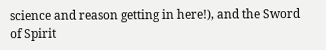science and reason getting in here!), and the Sword of Spirit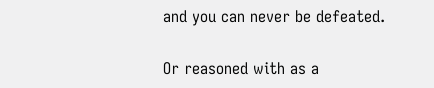and you can never be defeated.

Or reasoned with as a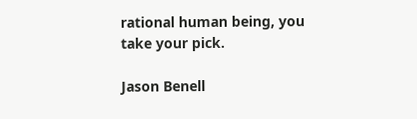rational human being, you take your pick.

Jason Benell